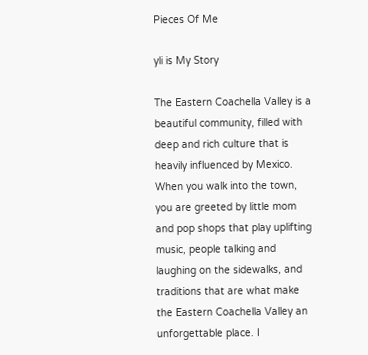Pieces Of Me

yli is My Story

The Eastern Coachella Valley is a beautiful community, filled with deep and rich culture that is heavily influenced by Mexico. When you walk into the town, you are greeted by little mom and pop shops that play uplifting music, people talking and laughing on the sidewalks, and traditions that are what make the Eastern Coachella Valley an unforgettable place. I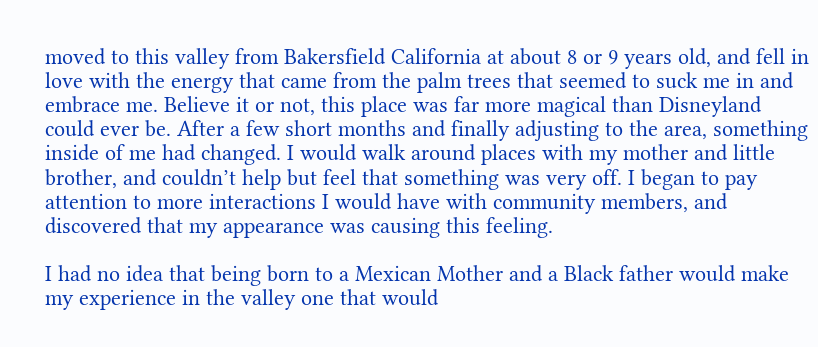moved to this valley from Bakersfield California at about 8 or 9 years old, and fell in love with the energy that came from the palm trees that seemed to suck me in and embrace me. Believe it or not, this place was far more magical than Disneyland could ever be. After a few short months and finally adjusting to the area, something inside of me had changed. I would walk around places with my mother and little brother, and couldn’t help but feel that something was very off. I began to pay attention to more interactions I would have with community members, and discovered that my appearance was causing this feeling.

I had no idea that being born to a Mexican Mother and a Black father would make my experience in the valley one that would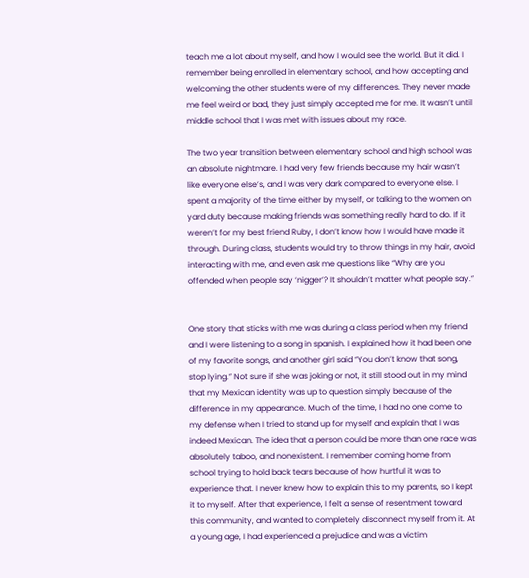teach me a lot about myself, and how I would see the world. But it did. I remember being enrolled in elementary school, and how accepting and welcoming the other students were of my differences. They never made me feel weird or bad, they just simply accepted me for me. It wasn’t until middle school that I was met with issues about my race.

The two year transition between elementary school and high school was an absolute nightmare. I had very few friends because my hair wasn’t like everyone else’s, and I was very dark compared to everyone else. I spent a majority of the time either by myself, or talking to the women on yard duty because making friends was something really hard to do. If it weren’t for my best friend Ruby, I don’t know how I would have made it through. During class, students would try to throw things in my hair, avoid interacting with me, and even ask me questions like “Why are you offended when people say ‘nigger’? It shouldn’t matter what people say.”


One story that sticks with me was during a class period when my friend and I were listening to a song in spanish. I explained how it had been one of my favorite songs, and another girl said “You don’t know that song, stop lying.” Not sure if she was joking or not, it still stood out in my mind that my Mexican identity was up to question simply because of the difference in my appearance. Much of the time, I had no one come to my defense when I tried to stand up for myself and explain that I was indeed Mexican. The idea that a person could be more than one race was absolutely taboo, and nonexistent. I remember coming home from school trying to hold back tears because of how hurtful it was to experience that. I never knew how to explain this to my parents, so I kept it to myself. After that experience, I felt a sense of resentment toward this community, and wanted to completely disconnect myself from it. At a young age, I had experienced a prejudice and was a victim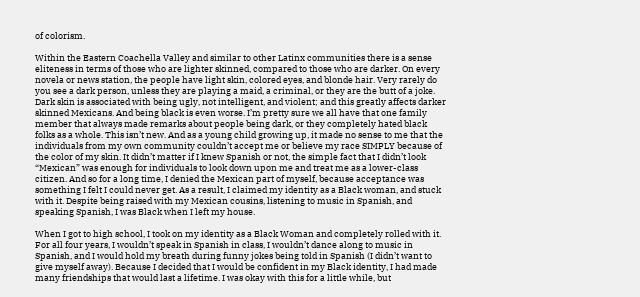of colorism.

Within the Eastern Coachella Valley and similar to other Latinx communities there is a sense eliteness in terms of those who are lighter skinned, compared to those who are darker. On every novela or news station, the people have light skin, colored eyes, and blonde hair. Very rarely do you see a dark person, unless they are playing a maid, a criminal, or they are the butt of a joke. Dark skin is associated with being ugly, not intelligent, and violent; and this greatly affects darker skinned Mexicans. And being black is even worse. I’m pretty sure we all have that one family member that always made remarks about people being dark, or they completely hated black folks as a whole. This isn’t new. And as a young child growing up, it made no sense to me that the individuals from my own community couldn’t accept me or believe my race SIMPLY because of the color of my skin. It didn’t matter if I knew Spanish or not, the simple fact that I didn’t look “Mexican” was enough for individuals to look down upon me and treat me as a lower-class citizen. And so for a long time, I denied the Mexican part of myself, because acceptance was something I felt I could never get. As a result, I claimed my identity as a Black woman, and stuck with it. Despite being raised with my Mexican cousins, listening to music in Spanish, and speaking Spanish, I was Black when I left my house.

When I got to high school, I took on my identity as a Black Woman and completely rolled with it. For all four years, I wouldn’t speak in Spanish in class, I wouldn’t dance along to music in Spanish, and I would hold my breath during funny jokes being told in Spanish (I didn’t want to give myself away). Because I decided that I would be confident in my Black identity, I had made many friendships that would last a lifetime. I was okay with this for a little while, but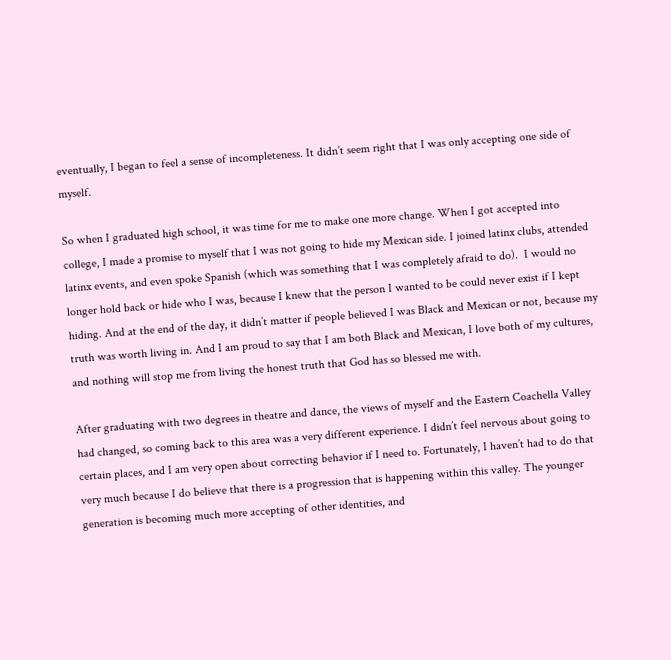eventually, I began to feel a sense of incompleteness. It didn’t seem right that I was only accepting one side of myself.

So when I graduated high school, it was time for me to make one more change. When I got accepted into college, I made a promise to myself that I was not going to hide my Mexican side. I joined latinx clubs, attended latinx events, and even spoke Spanish (which was something that I was completely afraid to do).  I would no longer hold back or hide who I was, because I knew that the person I wanted to be could never exist if I kept hiding. And at the end of the day, it didn’t matter if people believed I was Black and Mexican or not, because my truth was worth living in. And I am proud to say that I am both Black and Mexican, I love both of my cultures, and nothing will stop me from living the honest truth that God has so blessed me with.

After graduating with two degrees in theatre and dance, the views of myself and the Eastern Coachella Valley had changed, so coming back to this area was a very different experience. I didn’t feel nervous about going to certain places, and I am very open about correcting behavior if I need to. Fortunately, I haven’t had to do that very much because I do believe that there is a progression that is happening within this valley. The younger generation is becoming much more accepting of other identities, and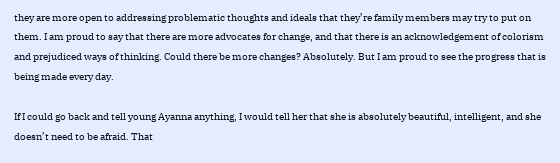they are more open to addressing problematic thoughts and ideals that they’re family members may try to put on them. I am proud to say that there are more advocates for change, and that there is an acknowledgement of colorism and prejudiced ways of thinking. Could there be more changes? Absolutely. But I am proud to see the progress that is being made every day.

If I could go back and tell young Ayanna anything, I would tell her that she is absolutely beautiful, intelligent, and she doesn’t need to be afraid. That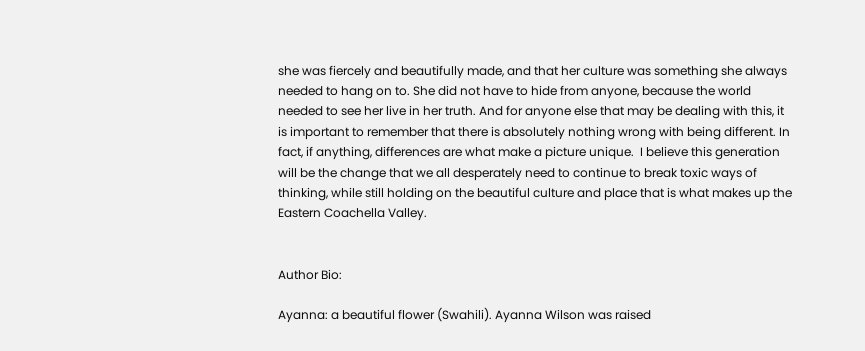she was fiercely and beautifully made, and that her culture was something she always needed to hang on to. She did not have to hide from anyone, because the world needed to see her live in her truth. And for anyone else that may be dealing with this, it is important to remember that there is absolutely nothing wrong with being different. In fact, if anything, differences are what make a picture unique.  I believe this generation will be the change that we all desperately need to continue to break toxic ways of thinking, while still holding on the beautiful culture and place that is what makes up the Eastern Coachella Valley.


Author Bio:

Ayanna: a beautiful flower (Swahili). Ayanna Wilson was raised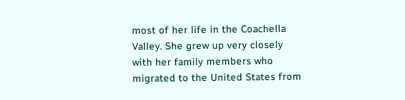most of her life in the Coachella Valley. She grew up very closely with her family members who migrated to the United States from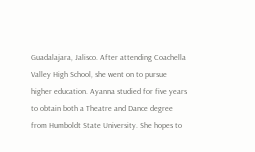Guadalajara, Jalisco. After attending Coachella Valley High School, she went on to pursue higher education. Ayanna studied for five years to obtain both a Theatre and Dance degree from Humboldt State University. She hopes to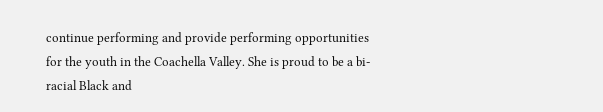continue performing and provide performing opportunities for the youth in the Coachella Valley. She is proud to be a bi-racial Black and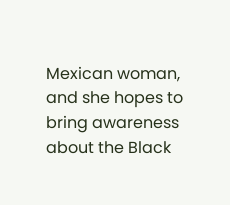Mexican woman, and she hopes to bring awareness about the Black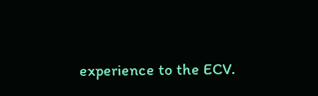experience to the ECV.